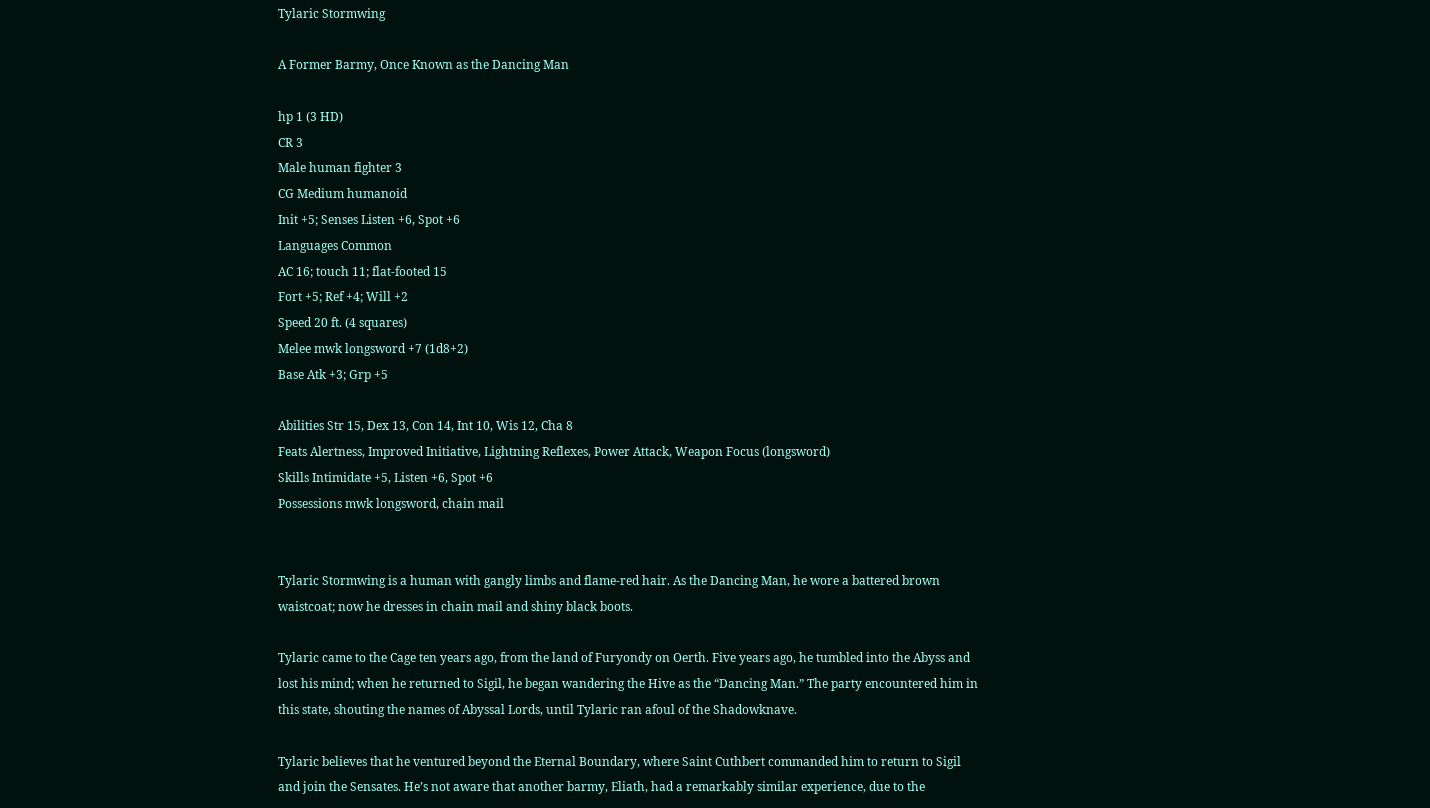Tylaric Stormwing

A Former Barmy, Once Known as the Dancing Man

hp 1 (3 HD)
CR 3
Male human fighter 3
CG Medium humanoid
Init +5; Senses Listen +6, Spot +6
Languages Common
AC 16; touch 11; flat-footed 15
Fort +5; Ref +4; Will +2
Speed 20 ft. (4 squares)
Melee mwk longsword +7 (1d8+2)
Base Atk +3; Grp +5

Abilities Str 15, Dex 13, Con 14, Int 10, Wis 12, Cha 8
Feats Alertness, Improved Initiative, Lightning Reflexes, Power Attack, Weapon Focus (longsword)
Skills Intimidate +5, Listen +6, Spot +6
Possessions mwk longsword, chain mail


Tylaric Stormwing is a human with gangly limbs and flame-red hair. As the Dancing Man, he wore a battered brown waistcoat; now he dresses in chain mail and shiny black boots.

Tylaric came to the Cage ten years ago, from the land of Furyondy on Oerth. Five years ago, he tumbled into the Abyss and lost his mind; when he returned to Sigil, he began wandering the Hive as the “Dancing Man.” The party encountered him in this state, shouting the names of Abyssal Lords, until Tylaric ran afoul of the Shadowknave.

Tylaric believes that he ventured beyond the Eternal Boundary, where Saint Cuthbert commanded him to return to Sigil and join the Sensates. He’s not aware that another barmy, Eliath, had a remarkably similar experience, due to the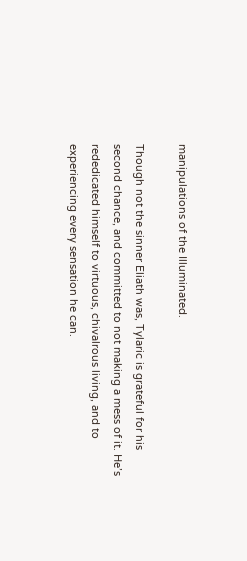manipulations of the Illuminated.

Though not the sinner Eliath was, Tylaric is grateful for his second chance, and committed to not making a mess of it. He’s rededicated himself to virtuous, chivalrous living, and to experiencing every sensation he can.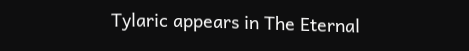Tylaric appears in The Eternal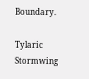Boundary.

Tylaric Stormwing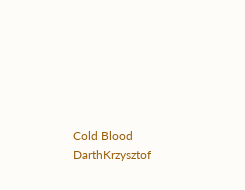Cold Blood DarthKrzysztof